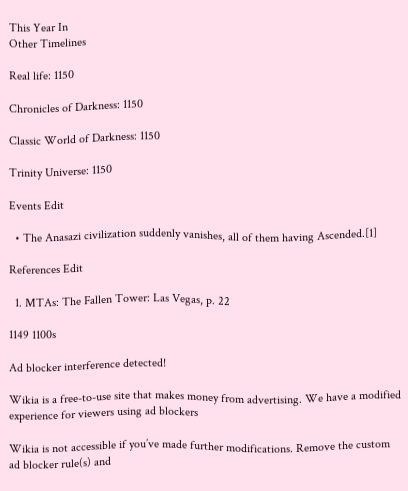This Year In
Other Timelines

Real life: 1150

Chronicles of Darkness: 1150

Classic World of Darkness: 1150

Trinity Universe: 1150

Events Edit

  • The Anasazi civilization suddenly vanishes, all of them having Ascended.[1]

References Edit

  1. MTAs: The Fallen Tower: Las Vegas, p. 22

1149 1100s

Ad blocker interference detected!

Wikia is a free-to-use site that makes money from advertising. We have a modified experience for viewers using ad blockers

Wikia is not accessible if you’ve made further modifications. Remove the custom ad blocker rule(s) and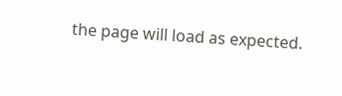the page will load as expected.